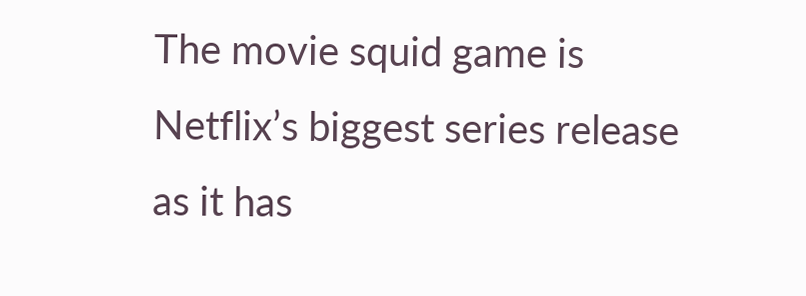The movie squid game is Netflix’s biggest series release as it has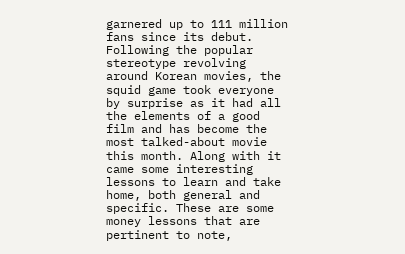garnered up to 111 million fans since its debut. Following the popular stereotype revolving around Korean movies, the squid game took everyone by surprise as it had all the elements of a good film and has become the most talked-about movie this month. Along with it came some interesting lessons to learn and take home, both general and specific. These are some money lessons that are pertinent to note,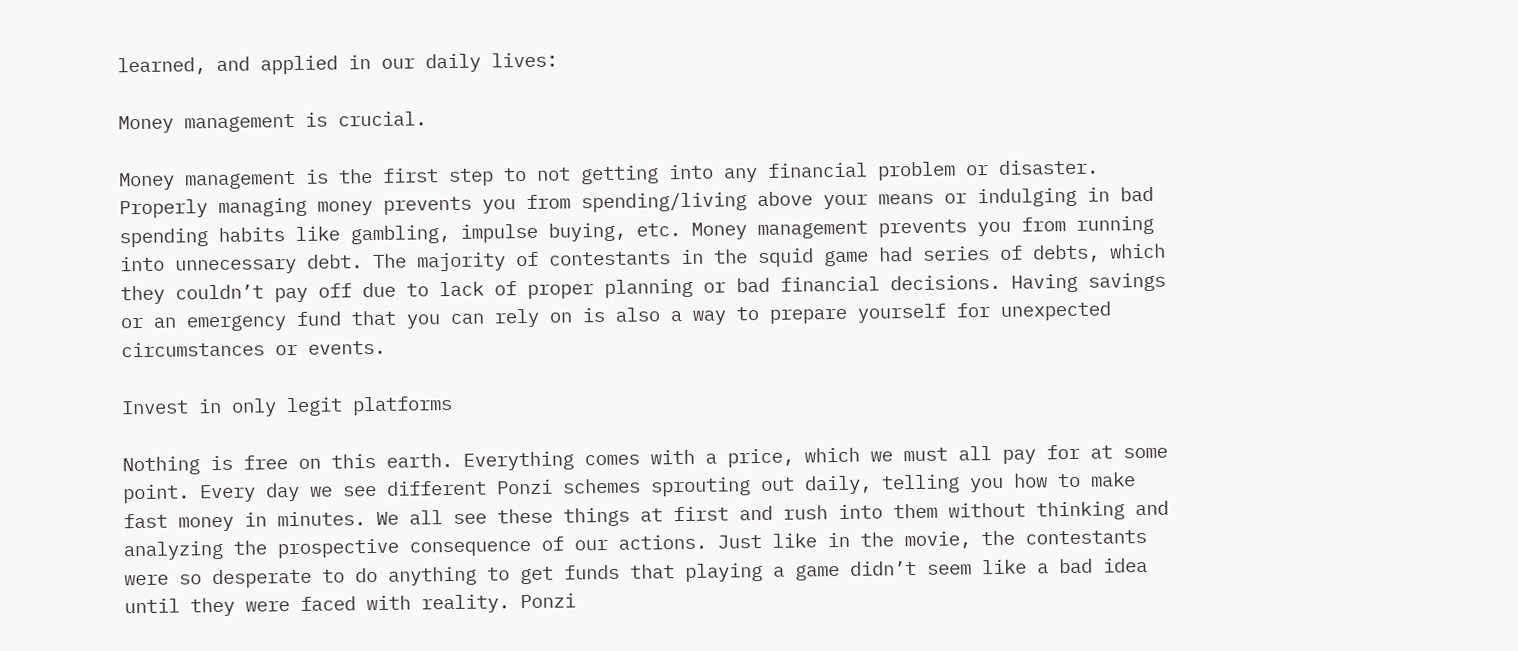learned, and applied in our daily lives:

Money management is crucial.

Money management is the first step to not getting into any financial problem or disaster. Properly managing money prevents you from spending/living above your means or indulging in bad spending habits like gambling, impulse buying, etc. Money management prevents you from running into unnecessary debt. The majority of contestants in the squid game had series of debts, which they couldn’t pay off due to lack of proper planning or bad financial decisions. Having savings or an emergency fund that you can rely on is also a way to prepare yourself for unexpected circumstances or events.

Invest in only legit platforms

Nothing is free on this earth. Everything comes with a price, which we must all pay for at some point. Every day we see different Ponzi schemes sprouting out daily, telling you how to make fast money in minutes. We all see these things at first and rush into them without thinking and analyzing the prospective consequence of our actions. Just like in the movie, the contestants were so desperate to do anything to get funds that playing a game didn’t seem like a bad idea until they were faced with reality. Ponzi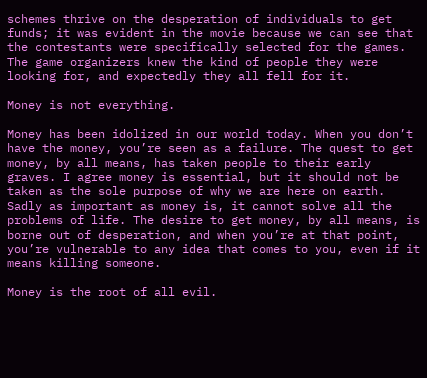schemes thrive on the desperation of individuals to get funds; it was evident in the movie because we can see that the contestants were specifically selected for the games. The game organizers knew the kind of people they were looking for, and expectedly they all fell for it.

Money is not everything.

Money has been idolized in our world today. When you don’t have the money, you’re seen as a failure. The quest to get money, by all means, has taken people to their early graves. I agree money is essential, but it should not be taken as the sole purpose of why we are here on earth. Sadly as important as money is, it cannot solve all the problems of life. The desire to get money, by all means, is borne out of desperation, and when you’re at that point, you’re vulnerable to any idea that comes to you, even if it means killing someone.

Money is the root of all evil.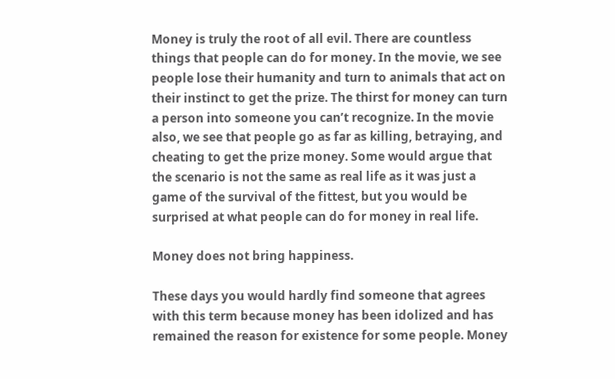Money is truly the root of all evil. There are countless things that people can do for money. In the movie, we see people lose their humanity and turn to animals that act on their instinct to get the prize. The thirst for money can turn a person into someone you can’t recognize. In the movie also, we see that people go as far as killing, betraying, and cheating to get the prize money. Some would argue that the scenario is not the same as real life as it was just a game of the survival of the fittest, but you would be surprised at what people can do for money in real life.

Money does not bring happiness.

These days you would hardly find someone that agrees with this term because money has been idolized and has remained the reason for existence for some people. Money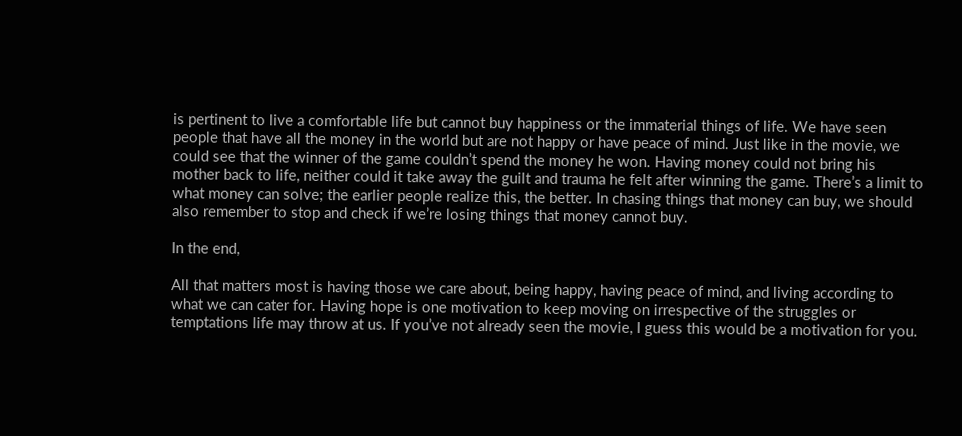is pertinent to live a comfortable life but cannot buy happiness or the immaterial things of life. We have seen people that have all the money in the world but are not happy or have peace of mind. Just like in the movie, we could see that the winner of the game couldn’t spend the money he won. Having money could not bring his mother back to life, neither could it take away the guilt and trauma he felt after winning the game. There’s a limit to what money can solve; the earlier people realize this, the better. In chasing things that money can buy, we should also remember to stop and check if we’re losing things that money cannot buy.

In the end,

All that matters most is having those we care about, being happy, having peace of mind, and living according to what we can cater for. Having hope is one motivation to keep moving on irrespective of the struggles or temptations life may throw at us. If you’ve not already seen the movie, I guess this would be a motivation for you.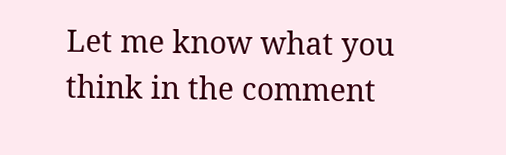Let me know what you think in the comment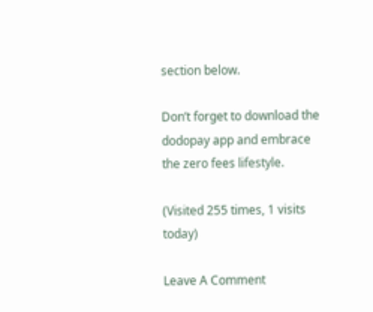section below.

Don’t forget to download the dodopay app and embrace the zero fees lifestyle.

(Visited 255 times, 1 visits today)

Leave A Comment